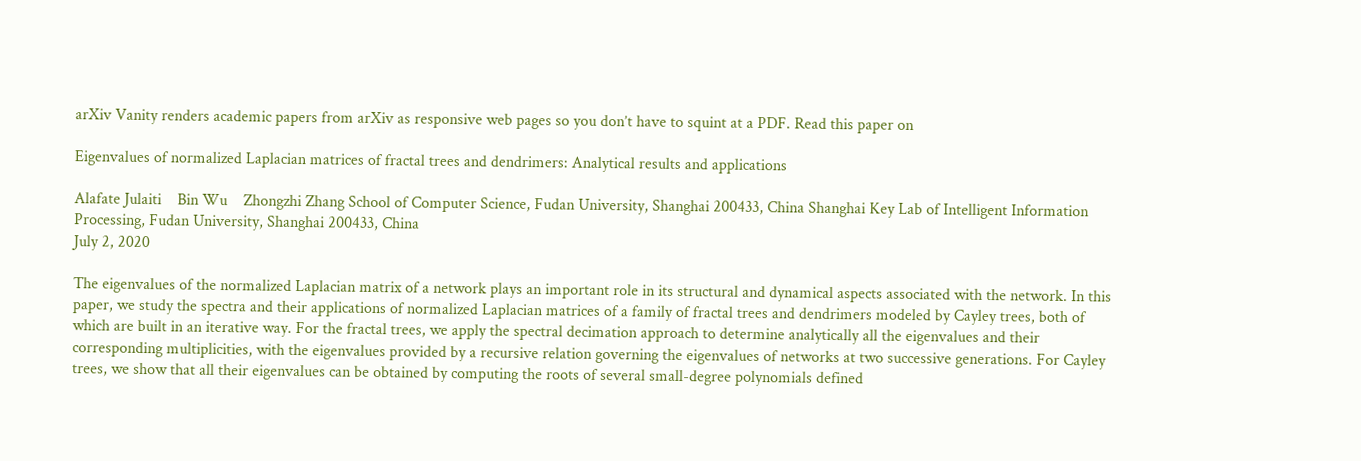arXiv Vanity renders academic papers from arXiv as responsive web pages so you don’t have to squint at a PDF. Read this paper on

Eigenvalues of normalized Laplacian matrices of fractal trees and dendrimers: Analytical results and applications

Alafate Julaiti    Bin Wu    Zhongzhi Zhang School of Computer Science, Fudan University, Shanghai 200433, China Shanghai Key Lab of Intelligent Information Processing, Fudan University, Shanghai 200433, China
July 2, 2020

The eigenvalues of the normalized Laplacian matrix of a network plays an important role in its structural and dynamical aspects associated with the network. In this paper, we study the spectra and their applications of normalized Laplacian matrices of a family of fractal trees and dendrimers modeled by Cayley trees, both of which are built in an iterative way. For the fractal trees, we apply the spectral decimation approach to determine analytically all the eigenvalues and their corresponding multiplicities, with the eigenvalues provided by a recursive relation governing the eigenvalues of networks at two successive generations. For Cayley trees, we show that all their eigenvalues can be obtained by computing the roots of several small-degree polynomials defined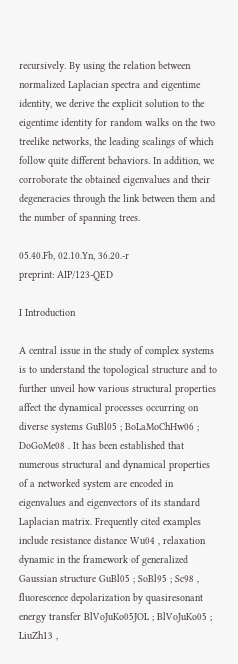recursively. By using the relation between normalized Laplacian spectra and eigentime identity, we derive the explicit solution to the eigentime identity for random walks on the two treelike networks, the leading scalings of which follow quite different behaviors. In addition, we corroborate the obtained eigenvalues and their degeneracies through the link between them and the number of spanning trees.

05.40.Fb, 02.10.Yn, 36.20.-r
preprint: AIP/123-QED

I Introduction

A central issue in the study of complex systems is to understand the topological structure and to further unveil how various structural properties affect the dynamical processes occurring on diverse systems GuBl05 ; BoLaMoChHw06 ; DoGoMe08 . It has been established that numerous structural and dynamical properties of a networked system are encoded in eigenvalues and eigenvectors of its standard Laplacian matrix. Frequently cited examples include resistance distance Wu04 , relaxation dynamic in the framework of generalized Gaussian structure GuBl05 ; SoBl95 ; Sc98 , fluorescence depolarization by quasiresonant energy transfer BlVoJuKo05JOL ; BlVoJuKo05 ; LiuZh13 ,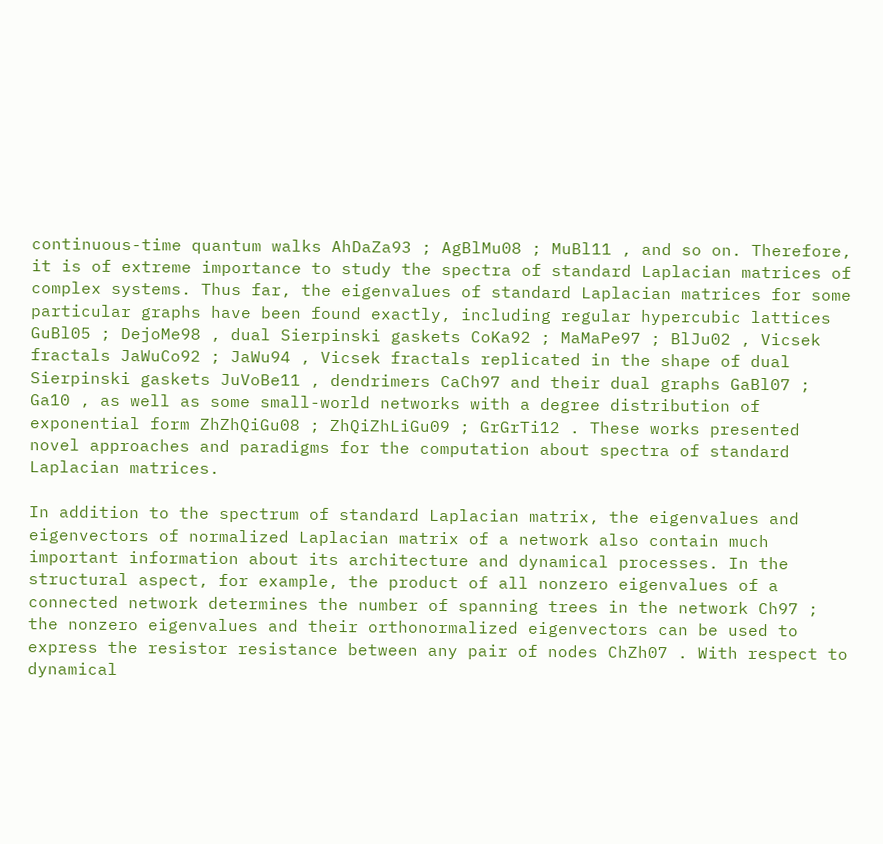continuous-time quantum walks AhDaZa93 ; AgBlMu08 ; MuBl11 , and so on. Therefore, it is of extreme importance to study the spectra of standard Laplacian matrices of complex systems. Thus far, the eigenvalues of standard Laplacian matrices for some particular graphs have been found exactly, including regular hypercubic lattices GuBl05 ; DejoMe98 , dual Sierpinski gaskets CoKa92 ; MaMaPe97 ; BlJu02 , Vicsek fractals JaWuCo92 ; JaWu94 , Vicsek fractals replicated in the shape of dual Sierpinski gaskets JuVoBe11 , dendrimers CaCh97 and their dual graphs GaBl07 ; Ga10 , as well as some small-world networks with a degree distribution of exponential form ZhZhQiGu08 ; ZhQiZhLiGu09 ; GrGrTi12 . These works presented novel approaches and paradigms for the computation about spectra of standard Laplacian matrices.

In addition to the spectrum of standard Laplacian matrix, the eigenvalues and eigenvectors of normalized Laplacian matrix of a network also contain much important information about its architecture and dynamical processes. In the structural aspect, for example, the product of all nonzero eigenvalues of a connected network determines the number of spanning trees in the network Ch97 ; the nonzero eigenvalues and their orthonormalized eigenvectors can be used to express the resistor resistance between any pair of nodes ChZh07 . With respect to dynamical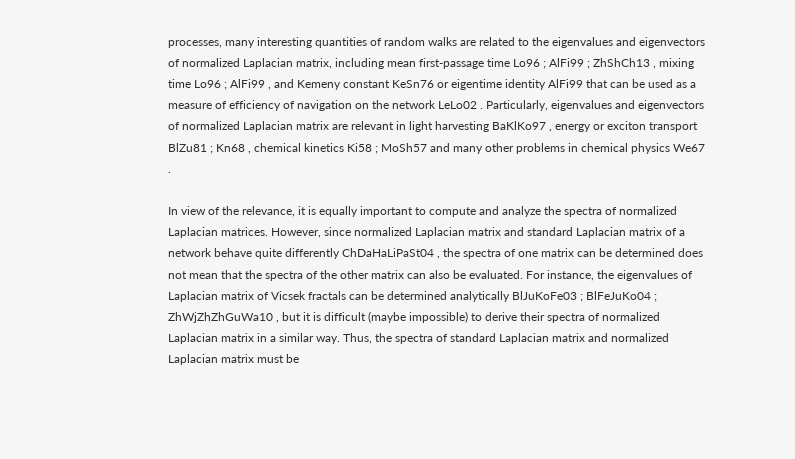processes, many interesting quantities of random walks are related to the eigenvalues and eigenvectors of normalized Laplacian matrix, including mean first-passage time Lo96 ; AlFi99 ; ZhShCh13 , mixing time Lo96 ; AlFi99 , and Kemeny constant KeSn76 or eigentime identity AlFi99 that can be used as a measure of efficiency of navigation on the network LeLo02 . Particularly, eigenvalues and eigenvectors of normalized Laplacian matrix are relevant in light harvesting BaKlKo97 , energy or exciton transport BlZu81 ; Kn68 , chemical kinetics Ki58 ; MoSh57 and many other problems in chemical physics We67 .

In view of the relevance, it is equally important to compute and analyze the spectra of normalized Laplacian matrices. However, since normalized Laplacian matrix and standard Laplacian matrix of a network behave quite differently ChDaHaLiPaSt04 , the spectra of one matrix can be determined does not mean that the spectra of the other matrix can also be evaluated. For instance, the eigenvalues of Laplacian matrix of Vicsek fractals can be determined analytically BlJuKoFe03 ; BlFeJuKo04 ; ZhWjZhZhGuWa10 , but it is difficult (maybe impossible) to derive their spectra of normalized Laplacian matrix in a similar way. Thus, the spectra of standard Laplacian matrix and normalized Laplacian matrix must be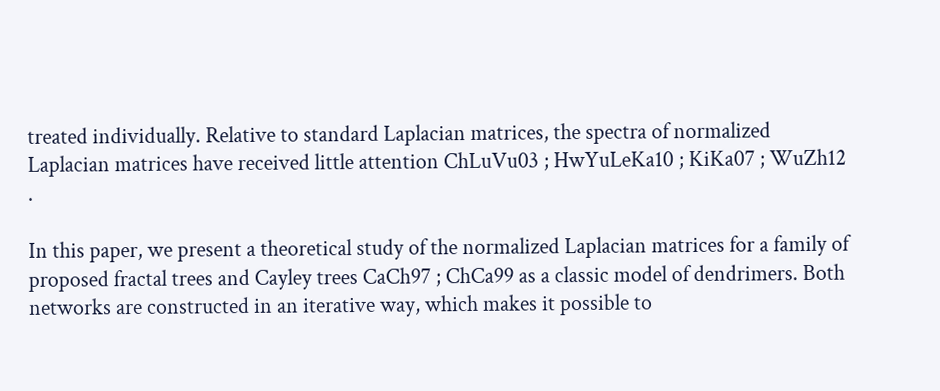treated individually. Relative to standard Laplacian matrices, the spectra of normalized Laplacian matrices have received little attention ChLuVu03 ; HwYuLeKa10 ; KiKa07 ; WuZh12 .

In this paper, we present a theoretical study of the normalized Laplacian matrices for a family of proposed fractal trees and Cayley trees CaCh97 ; ChCa99 as a classic model of dendrimers. Both networks are constructed in an iterative way, which makes it possible to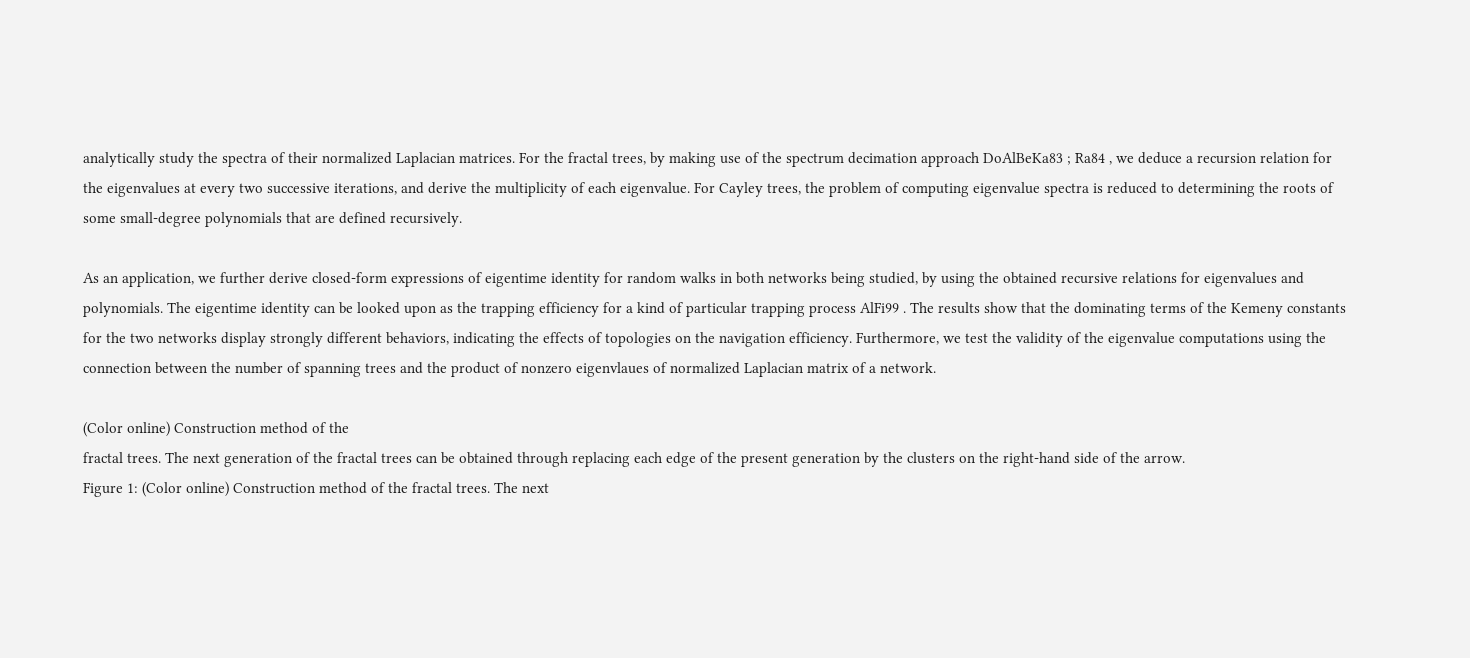analytically study the spectra of their normalized Laplacian matrices. For the fractal trees, by making use of the spectrum decimation approach DoAlBeKa83 ; Ra84 , we deduce a recursion relation for the eigenvalues at every two successive iterations, and derive the multiplicity of each eigenvalue. For Cayley trees, the problem of computing eigenvalue spectra is reduced to determining the roots of some small-degree polynomials that are defined recursively.

As an application, we further derive closed-form expressions of eigentime identity for random walks in both networks being studied, by using the obtained recursive relations for eigenvalues and polynomials. The eigentime identity can be looked upon as the trapping efficiency for a kind of particular trapping process AlFi99 . The results show that the dominating terms of the Kemeny constants for the two networks display strongly different behaviors, indicating the effects of topologies on the navigation efficiency. Furthermore, we test the validity of the eigenvalue computations using the connection between the number of spanning trees and the product of nonzero eigenvlaues of normalized Laplacian matrix of a network.

(Color online) Construction method of the
fractal trees. The next generation of the fractal trees can be obtained through replacing each edge of the present generation by the clusters on the right-hand side of the arrow.
Figure 1: (Color online) Construction method of the fractal trees. The next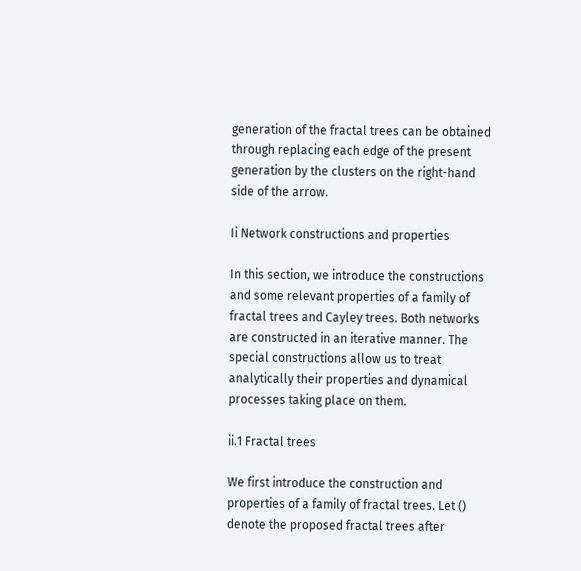generation of the fractal trees can be obtained through replacing each edge of the present generation by the clusters on the right-hand side of the arrow.

Ii Network constructions and properties

In this section, we introduce the constructions and some relevant properties of a family of fractal trees and Cayley trees. Both networks are constructed in an iterative manner. The special constructions allow us to treat analytically their properties and dynamical processes taking place on them.

ii.1 Fractal trees

We first introduce the construction and properties of a family of fractal trees. Let () denote the proposed fractal trees after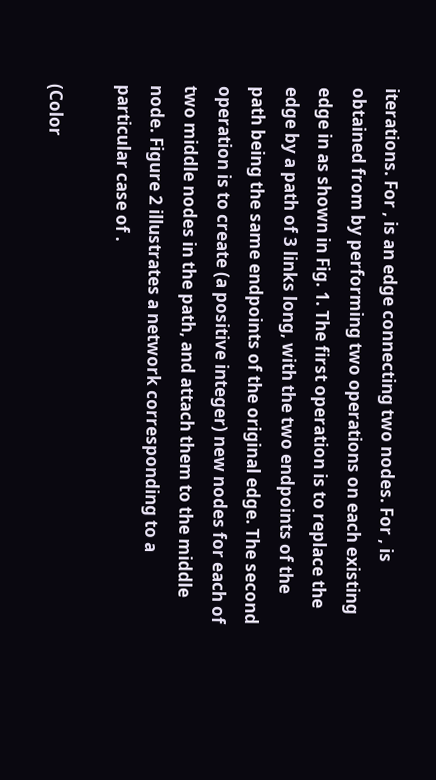iterations. For , is an edge connecting two nodes. For , is obtained from by performing two operations on each existing edge in as shown in Fig. 1. The first operation is to replace the edge by a path of 3 links long, with the two endpoints of the path being the same endpoints of the original edge. The second operation is to create (a positive integer) new nodes for each of two middle nodes in the path, and attach them to the middle node. Figure 2 illustrates a network corresponding to a particular case of .

(Color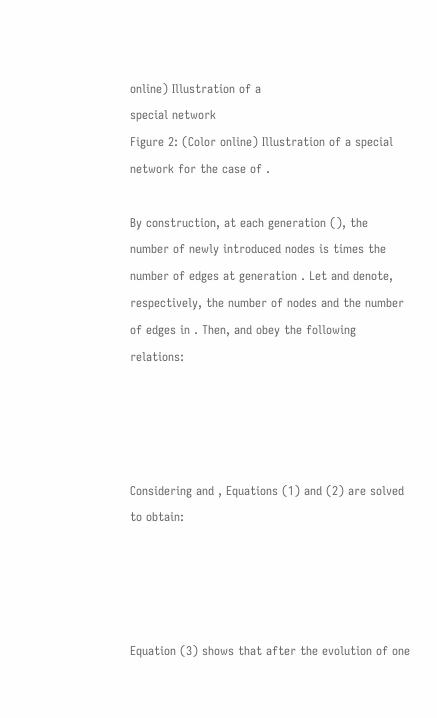online) Illustration of a
special network
Figure 2: (Color online) Illustration of a special network for the case of .

By construction, at each generation (), the number of newly introduced nodes is times the number of edges at generation . Let and denote, respectively, the number of nodes and the number of edges in . Then, and obey the following relations:




Considering and , Equations (1) and (2) are solved to obtain:




Equation (3) shows that after the evolution of one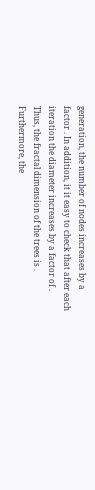generation, the number of nodes increases by a factor . In addition, it it easy to check that after each iteration the diameter increases by a factor of . Thus, the fractal dimension of the trees is . Furthermore, the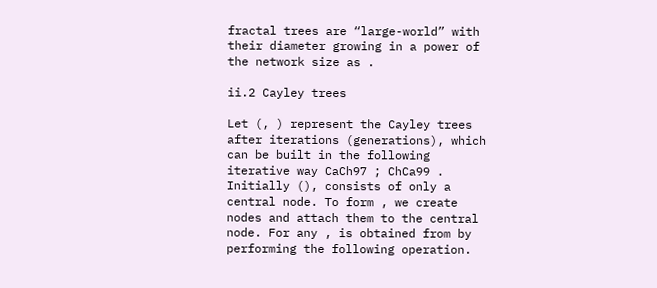fractal trees are “large-world” with their diameter growing in a power of the network size as .

ii.2 Cayley trees

Let (, ) represent the Cayley trees after iterations (generations), which can be built in the following iterative way CaCh97 ; ChCa99 . Initially (), consists of only a central node. To form , we create nodes and attach them to the central node. For any , is obtained from by performing the following operation.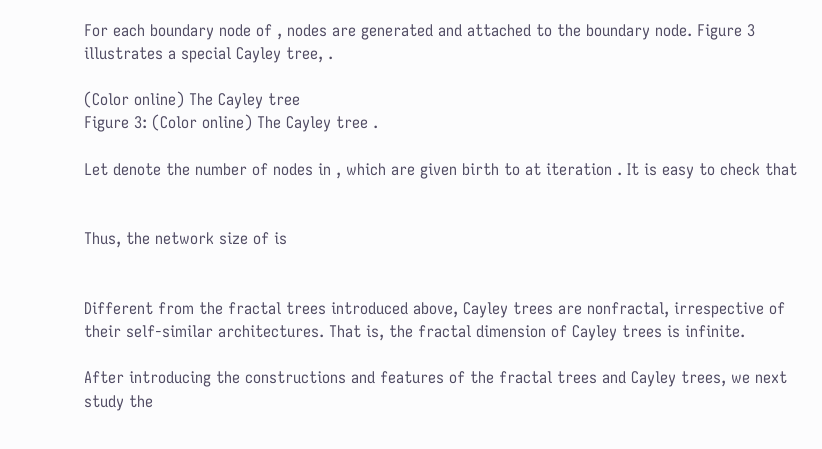For each boundary node of , nodes are generated and attached to the boundary node. Figure 3 illustrates a special Cayley tree, .

(Color online) The Cayley tree
Figure 3: (Color online) The Cayley tree .

Let denote the number of nodes in , which are given birth to at iteration . It is easy to check that


Thus, the network size of is


Different from the fractal trees introduced above, Cayley trees are nonfractal, irrespective of their self-similar architectures. That is, the fractal dimension of Cayley trees is infinite.

After introducing the constructions and features of the fractal trees and Cayley trees, we next study the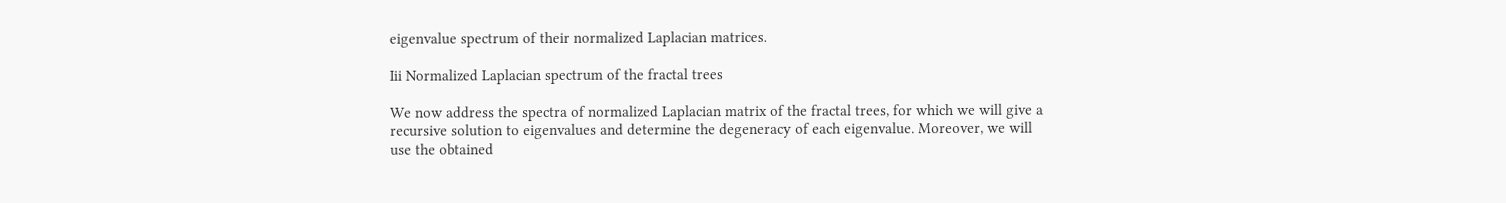eigenvalue spectrum of their normalized Laplacian matrices.

Iii Normalized Laplacian spectrum of the fractal trees

We now address the spectra of normalized Laplacian matrix of the fractal trees, for which we will give a recursive solution to eigenvalues and determine the degeneracy of each eigenvalue. Moreover, we will use the obtained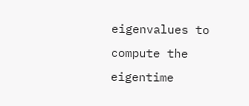eigenvalues to compute the eigentime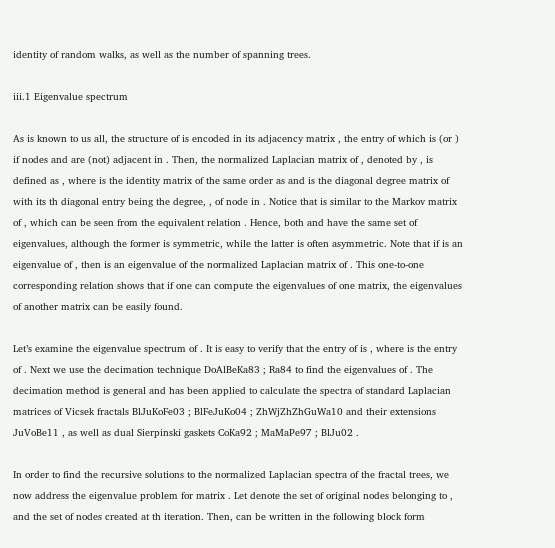identity of random walks, as well as the number of spanning trees.

iii.1 Eigenvalue spectrum

As is known to us all, the structure of is encoded in its adjacency matrix , the entry of which is (or ) if nodes and are (not) adjacent in . Then, the normalized Laplacian matrix of , denoted by , is defined as , where is the identity matrix of the same order as and is the diagonal degree matrix of with its th diagonal entry being the degree, , of node in . Notice that is similar to the Markov matrix of , which can be seen from the equivalent relation . Hence, both and have the same set of eigenvalues, although the former is symmetric, while the latter is often asymmetric. Note that if is an eigenvalue of , then is an eigenvalue of the normalized Laplacian matrix of . This one-to-one corresponding relation shows that if one can compute the eigenvalues of one matrix, the eigenvalues of another matrix can be easily found.

Let’s examine the eigenvalue spectrum of . It is easy to verify that the entry of is , where is the entry of . Next we use the decimation technique DoAlBeKa83 ; Ra84 to find the eigenvalues of . The decimation method is general and has been applied to calculate the spectra of standard Laplacian matrices of Vicsek fractals BlJuKoFe03 ; BlFeJuKo04 ; ZhWjZhZhGuWa10 and their extensions JuVoBe11 , as well as dual Sierpinski gaskets CoKa92 ; MaMaPe97 ; BlJu02 .

In order to find the recursive solutions to the normalized Laplacian spectra of the fractal trees, we now address the eigenvalue problem for matrix . Let denote the set of original nodes belonging to , and the set of nodes created at th iteration. Then, can be written in the following block form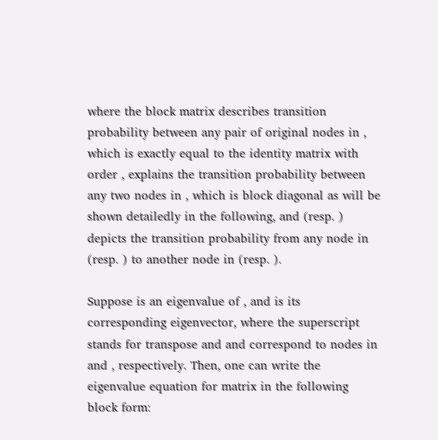where the block matrix describes transition probability between any pair of original nodes in , which is exactly equal to the identity matrix with order , explains the transition probability between any two nodes in , which is block diagonal as will be shown detailedly in the following, and (resp. ) depicts the transition probability from any node in (resp. ) to another node in (resp. ).

Suppose is an eigenvalue of , and is its corresponding eigenvector, where the superscript stands for transpose and and correspond to nodes in and , respectively. Then, one can write the eigenvalue equation for matrix in the following block form: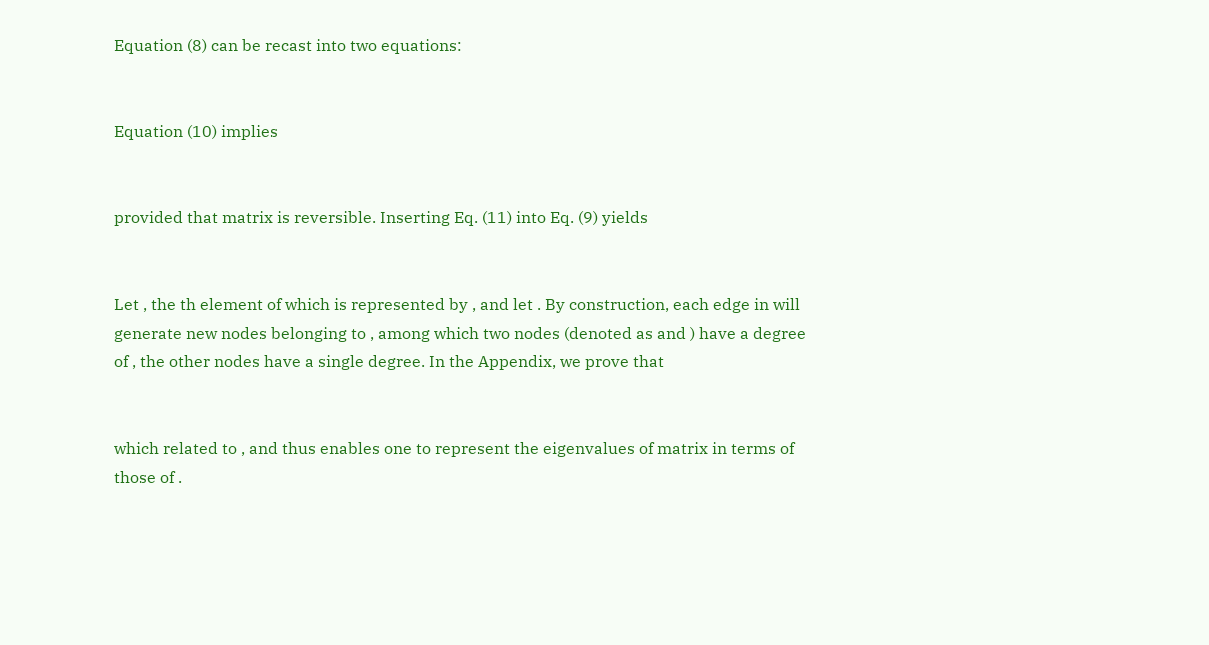Equation (8) can be recast into two equations:


Equation (10) implies


provided that matrix is reversible. Inserting Eq. (11) into Eq. (9) yields


Let , the th element of which is represented by , and let . By construction, each edge in will generate new nodes belonging to , among which two nodes (denoted as and ) have a degree of , the other nodes have a single degree. In the Appendix, we prove that


which related to , and thus enables one to represent the eigenvalues of matrix in terms of those of .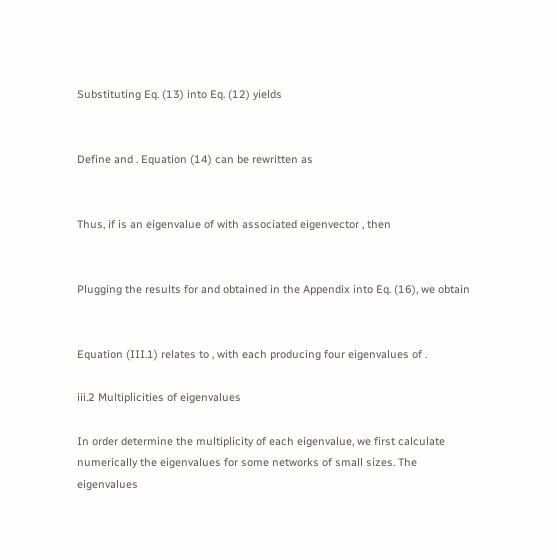Substituting Eq. (13) into Eq. (12) yields


Define and . Equation (14) can be rewritten as


Thus, if is an eigenvalue of with associated eigenvector , then


Plugging the results for and obtained in the Appendix into Eq. (16), we obtain


Equation (III.1) relates to , with each producing four eigenvalues of .

iii.2 Multiplicities of eigenvalues

In order determine the multiplicity of each eigenvalue, we first calculate numerically the eigenvalues for some networks of small sizes. The eigenvalues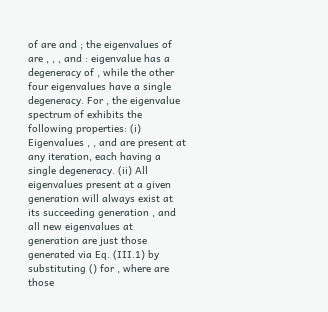of are and ; the eigenvalues of are , , , and : eigenvalue has a degeneracy of , while the other four eigenvalues have a single degeneracy. For , the eigenvalue spectrum of exhibits the following properties: (i) Eigenvalues , , and are present at any iteration, each having a single degeneracy. (ii) All eigenvalues present at a given generation will always exist at its succeeding generation , and all new eigenvalues at generation are just those generated via Eq. (III.1) by substituting () for , where are those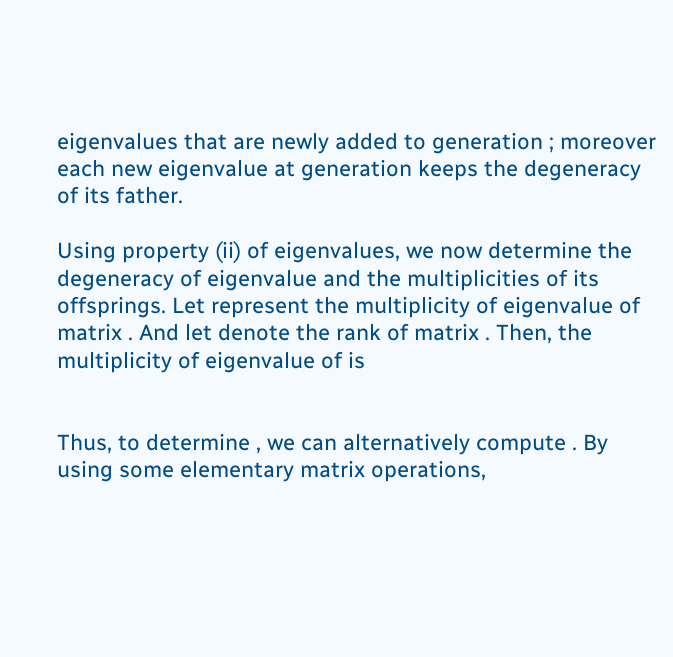eigenvalues that are newly added to generation ; moreover each new eigenvalue at generation keeps the degeneracy of its father.

Using property (ii) of eigenvalues, we now determine the degeneracy of eigenvalue and the multiplicities of its offsprings. Let represent the multiplicity of eigenvalue of matrix . And let denote the rank of matrix . Then, the multiplicity of eigenvalue of is


Thus, to determine , we can alternatively compute . By using some elementary matrix operations,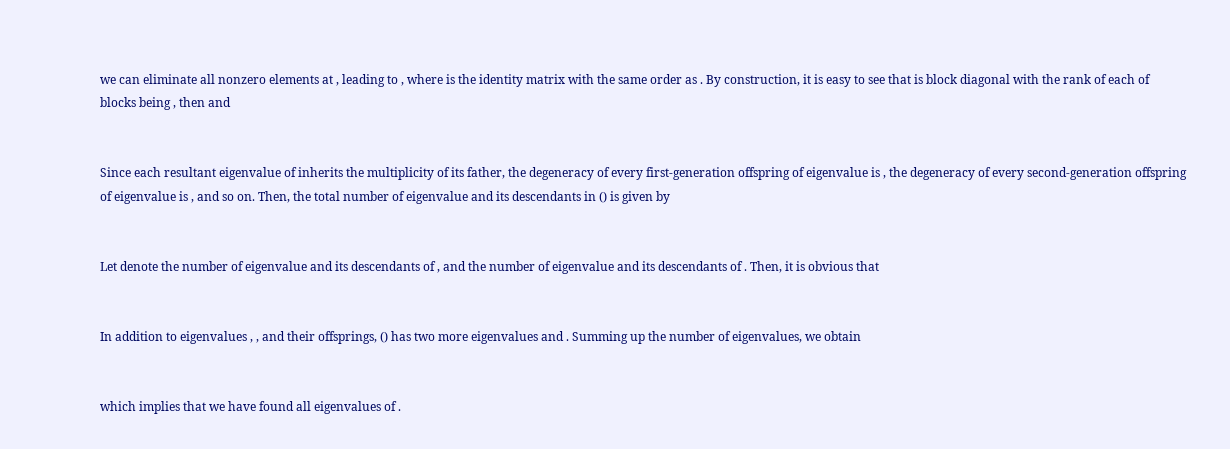we can eliminate all nonzero elements at , leading to , where is the identity matrix with the same order as . By construction, it is easy to see that is block diagonal with the rank of each of blocks being , then and


Since each resultant eigenvalue of inherits the multiplicity of its father, the degeneracy of every first-generation offspring of eigenvalue is , the degeneracy of every second-generation offspring of eigenvalue is , and so on. Then, the total number of eigenvalue and its descendants in () is given by


Let denote the number of eigenvalue and its descendants of , and the number of eigenvalue and its descendants of . Then, it is obvious that


In addition to eigenvalues , , and their offsprings, () has two more eigenvalues and . Summing up the number of eigenvalues, we obtain


which implies that we have found all eigenvalues of .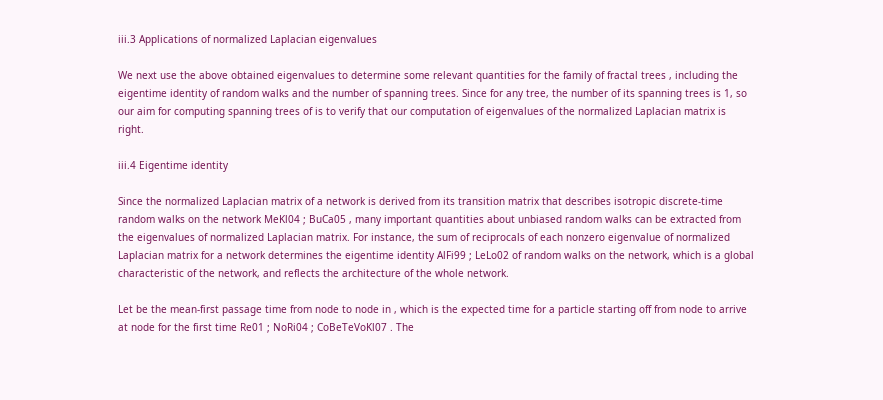iii.3 Applications of normalized Laplacian eigenvalues

We next use the above obtained eigenvalues to determine some relevant quantities for the family of fractal trees , including the eigentime identity of random walks and the number of spanning trees. Since for any tree, the number of its spanning trees is 1, so our aim for computing spanning trees of is to verify that our computation of eigenvalues of the normalized Laplacian matrix is right.

iii.4 Eigentime identity

Since the normalized Laplacian matrix of a network is derived from its transition matrix that describes isotropic discrete-time random walks on the network MeKl04 ; BuCa05 , many important quantities about unbiased random walks can be extracted from the eigenvalues of normalized Laplacian matrix. For instance, the sum of reciprocals of each nonzero eigenvalue of normalized Laplacian matrix for a network determines the eigentime identity AlFi99 ; LeLo02 of random walks on the network, which is a global characteristic of the network, and reflects the architecture of the whole network.

Let be the mean-first passage time from node to node in , which is the expected time for a particle starting off from node to arrive at node for the first time Re01 ; NoRi04 ; CoBeTeVoKl07 . The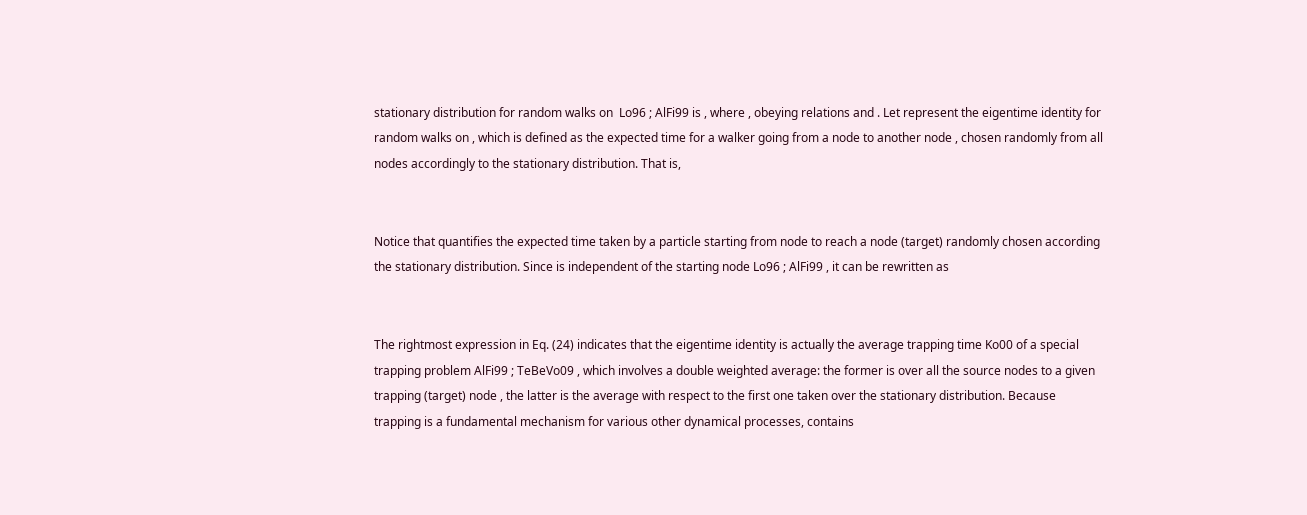stationary distribution for random walks on  Lo96 ; AlFi99 is , where , obeying relations and . Let represent the eigentime identity for random walks on , which is defined as the expected time for a walker going from a node to another node , chosen randomly from all nodes accordingly to the stationary distribution. That is,


Notice that quantifies the expected time taken by a particle starting from node to reach a node (target) randomly chosen according the stationary distribution. Since is independent of the starting node Lo96 ; AlFi99 , it can be rewritten as


The rightmost expression in Eq. (24) indicates that the eigentime identity is actually the average trapping time Ko00 of a special trapping problem AlFi99 ; TeBeVo09 , which involves a double weighted average: the former is over all the source nodes to a given trapping (target) node , the latter is the average with respect to the first one taken over the stationary distribution. Because trapping is a fundamental mechanism for various other dynamical processes, contains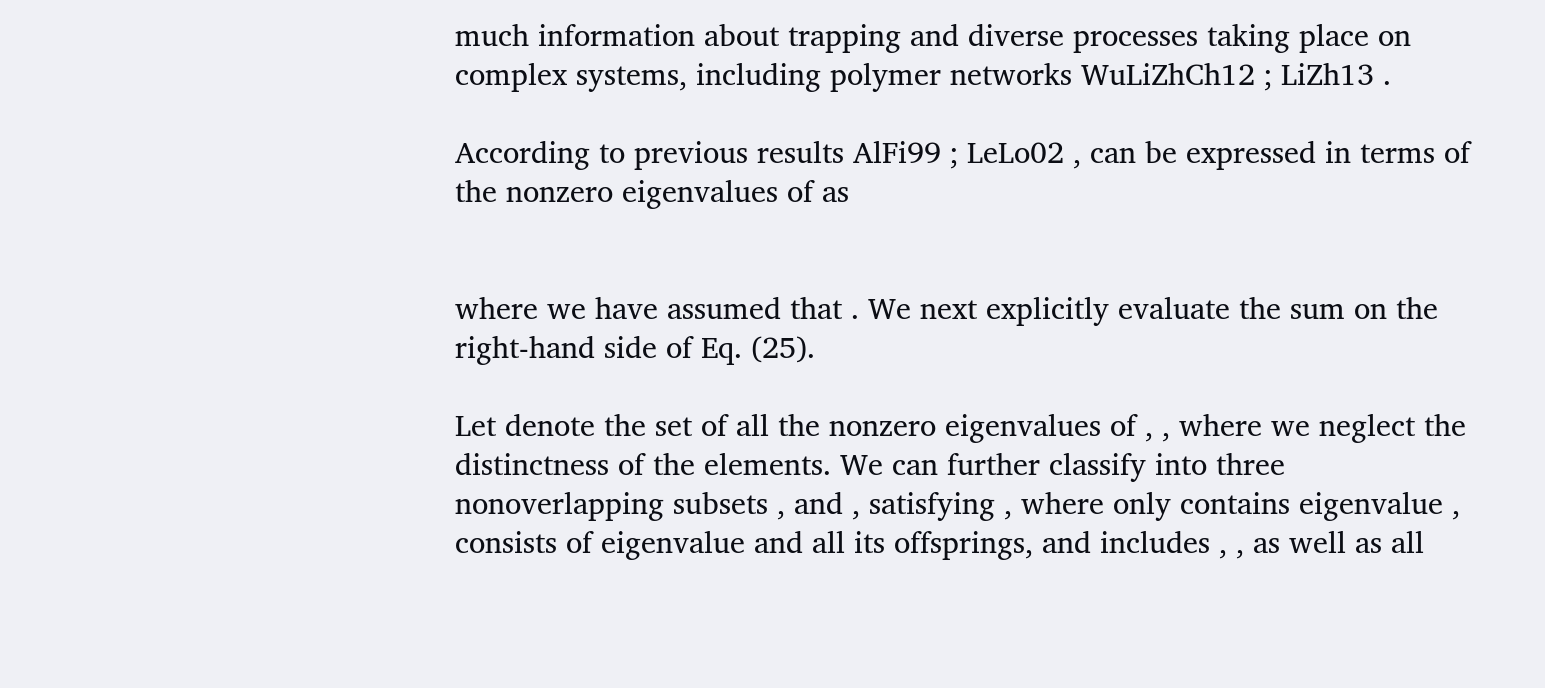much information about trapping and diverse processes taking place on complex systems, including polymer networks WuLiZhCh12 ; LiZh13 .

According to previous results AlFi99 ; LeLo02 , can be expressed in terms of the nonzero eigenvalues of as


where we have assumed that . We next explicitly evaluate the sum on the right-hand side of Eq. (25).

Let denote the set of all the nonzero eigenvalues of , , where we neglect the distinctness of the elements. We can further classify into three nonoverlapping subsets , and , satisfying , where only contains eigenvalue , consists of eigenvalue and all its offsprings, and includes , , as well as all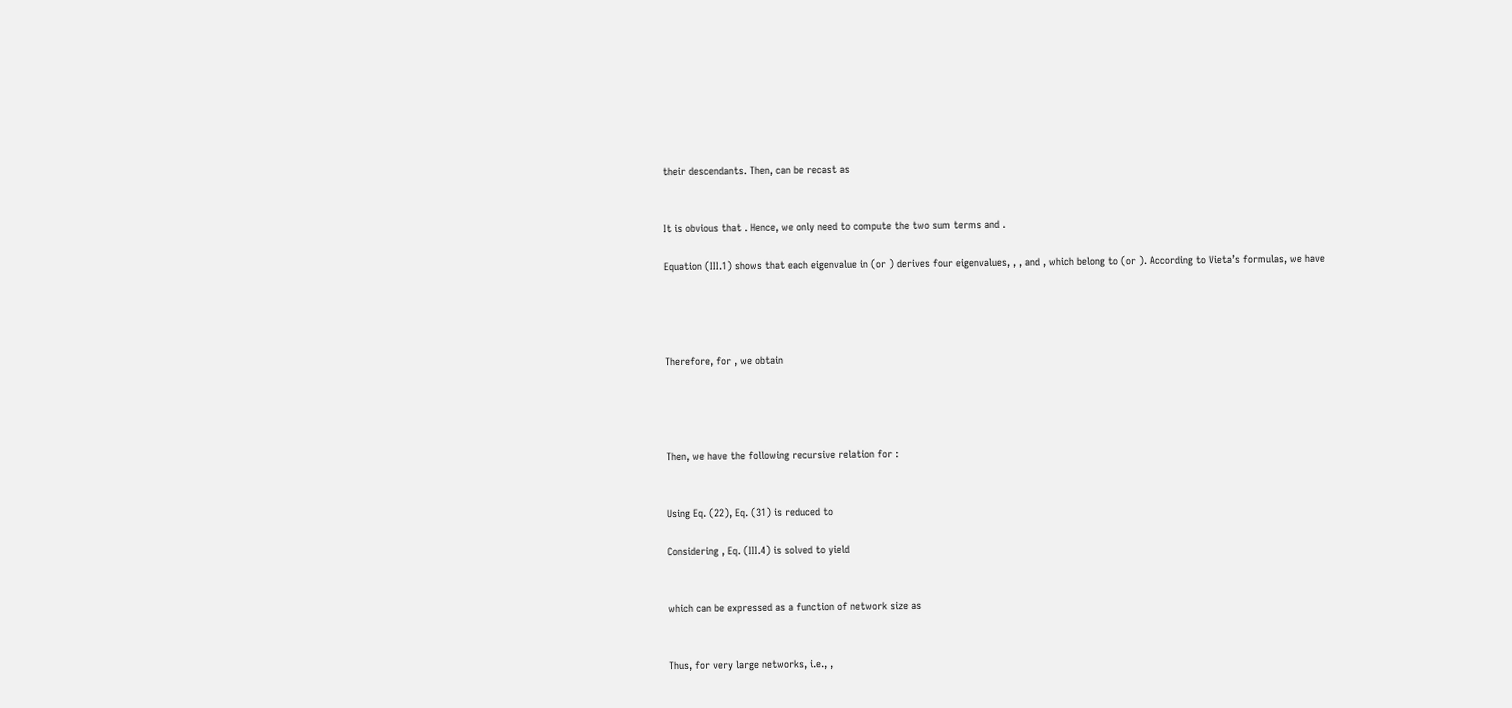their descendants. Then, can be recast as


It is obvious that . Hence, we only need to compute the two sum terms and .

Equation (III.1) shows that each eigenvalue in (or ) derives four eigenvalues, , , and , which belong to (or ). According to Vieta’s formulas, we have




Therefore, for , we obtain




Then, we have the following recursive relation for :


Using Eq. (22), Eq. (31) is reduced to

Considering , Eq. (III.4) is solved to yield


which can be expressed as a function of network size as


Thus, for very large networks, i.e., ,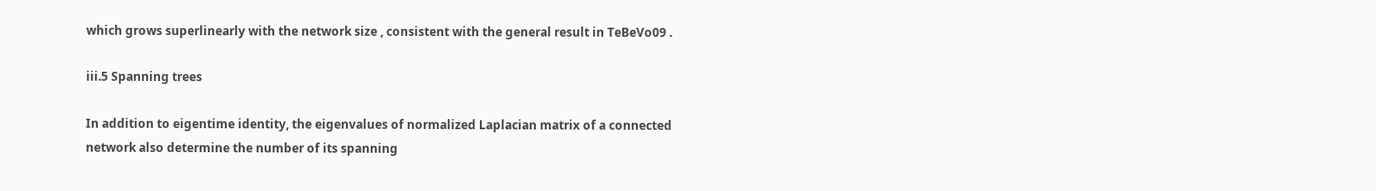which grows superlinearly with the network size , consistent with the general result in TeBeVo09 .

iii.5 Spanning trees

In addition to eigentime identity, the eigenvalues of normalized Laplacian matrix of a connected network also determine the number of its spanning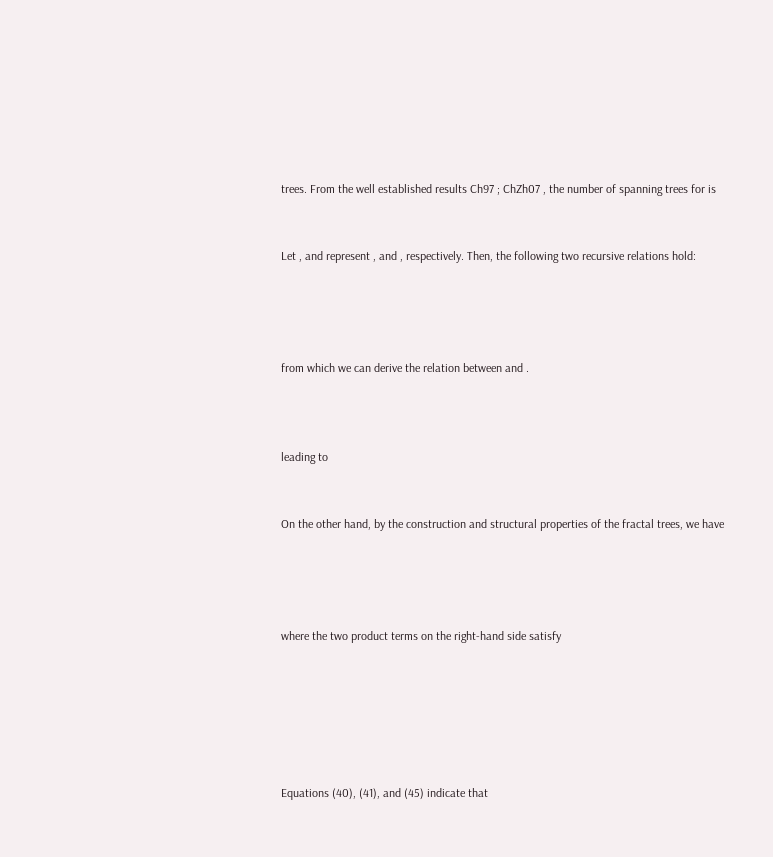trees. From the well established results Ch97 ; ChZh07 , the number of spanning trees for is


Let , and represent , and , respectively. Then, the following two recursive relations hold:




from which we can derive the relation between and .



leading to


On the other hand, by the construction and structural properties of the fractal trees, we have




where the two product terms on the right-hand side satisfy






Equations (40), (41), and (45) indicate that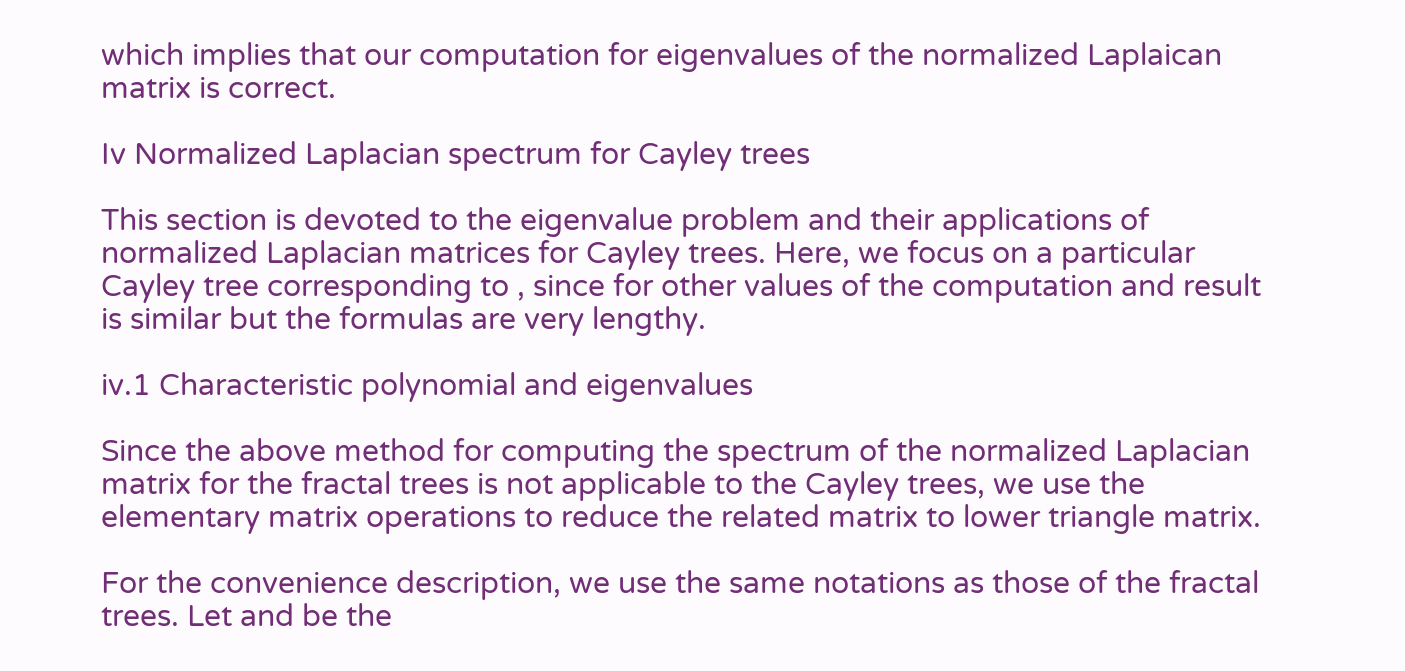which implies that our computation for eigenvalues of the normalized Laplaican matrix is correct.

Iv Normalized Laplacian spectrum for Cayley trees

This section is devoted to the eigenvalue problem and their applications of normalized Laplacian matrices for Cayley trees. Here, we focus on a particular Cayley tree corresponding to , since for other values of the computation and result is similar but the formulas are very lengthy.

iv.1 Characteristic polynomial and eigenvalues

Since the above method for computing the spectrum of the normalized Laplacian matrix for the fractal trees is not applicable to the Cayley trees, we use the elementary matrix operations to reduce the related matrix to lower triangle matrix.

For the convenience description, we use the same notations as those of the fractal trees. Let and be the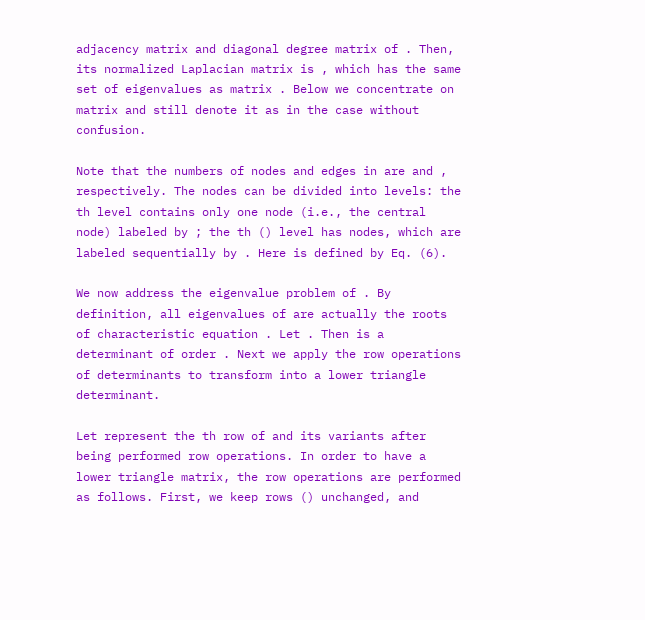adjacency matrix and diagonal degree matrix of . Then, its normalized Laplacian matrix is , which has the same set of eigenvalues as matrix . Below we concentrate on matrix and still denote it as in the case without confusion.

Note that the numbers of nodes and edges in are and , respectively. The nodes can be divided into levels: the th level contains only one node (i.e., the central node) labeled by ; the th () level has nodes, which are labeled sequentially by . Here is defined by Eq. (6).

We now address the eigenvalue problem of . By definition, all eigenvalues of are actually the roots of characteristic equation . Let . Then is a determinant of order . Next we apply the row operations of determinants to transform into a lower triangle determinant.

Let represent the th row of and its variants after being performed row operations. In order to have a lower triangle matrix, the row operations are performed as follows. First, we keep rows () unchanged, and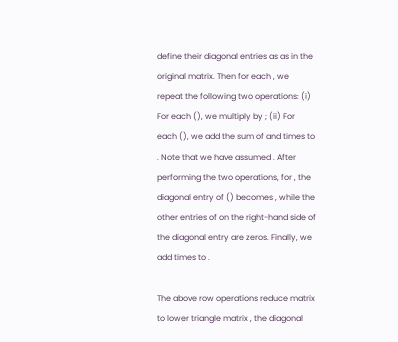define their diagonal entries as as in the original matrix. Then for each , we repeat the following two operations: (i) For each (), we multiply by ; (ii) For each (), we add the sum of and times to . Note that we have assumed . After performing the two operations, for , the diagonal entry of () becomes , while the other entries of on the right-hand side of the diagonal entry are zeros. Finally, we add times to .

The above row operations reduce matrix to lower triangle matrix , the diagonal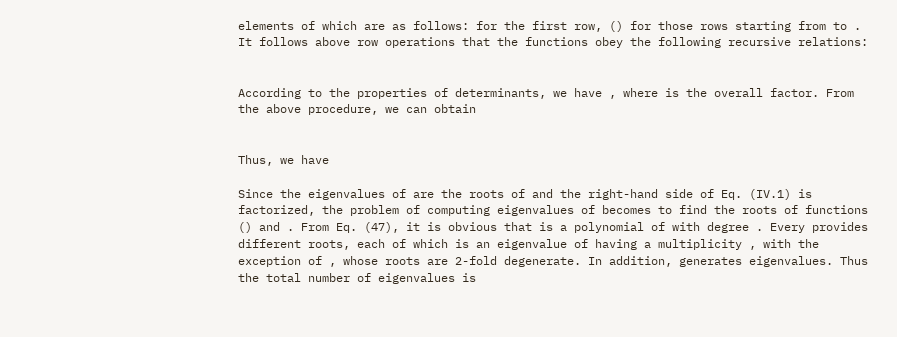elements of which are as follows: for the first row, () for those rows starting from to . It follows above row operations that the functions obey the following recursive relations:


According to the properties of determinants, we have , where is the overall factor. From the above procedure, we can obtain


Thus, we have

Since the eigenvalues of are the roots of and the right-hand side of Eq. (IV.1) is factorized, the problem of computing eigenvalues of becomes to find the roots of functions () and . From Eq. (47), it is obvious that is a polynomial of with degree . Every provides different roots, each of which is an eigenvalue of having a multiplicity , with the exception of , whose roots are 2-fold degenerate. In addition, generates eigenvalues. Thus the total number of eigenvalues is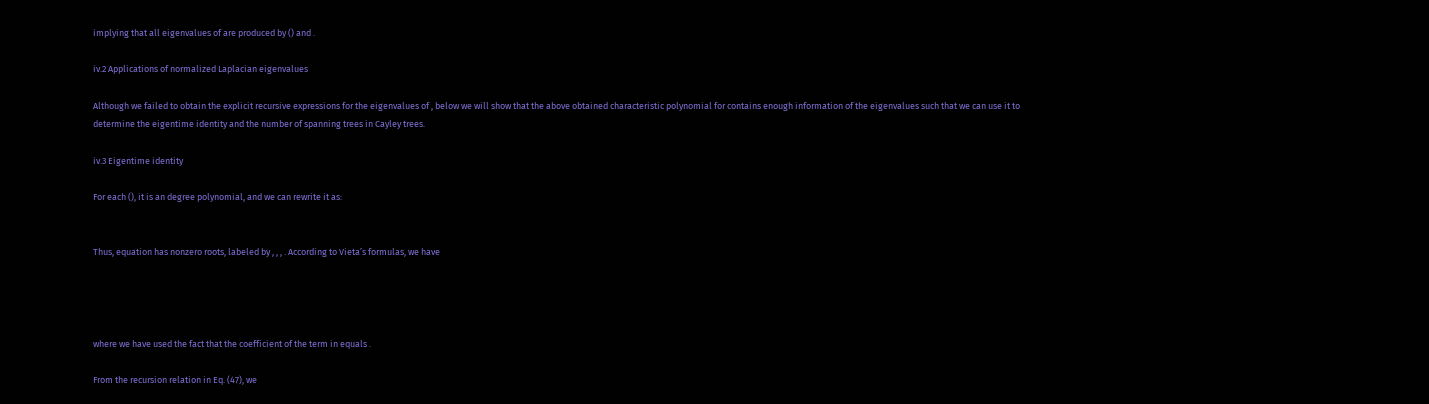implying that all eigenvalues of are produced by () and .

iv.2 Applications of normalized Laplacian eigenvalues

Although we failed to obtain the explicit recursive expressions for the eigenvalues of , below we will show that the above obtained characteristic polynomial for contains enough information of the eigenvalues such that we can use it to determine the eigentime identity and the number of spanning trees in Cayley trees.

iv.3 Eigentime identity

For each (), it is an degree polynomial, and we can rewrite it as:


Thus, equation has nonzero roots, labeled by , , , . According to Vieta’s formulas, we have




where we have used the fact that the coefficient of the term in equals .

From the recursion relation in Eq. (47), we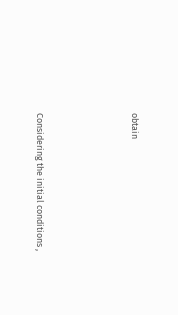obtain




Considering the initial conditions ,